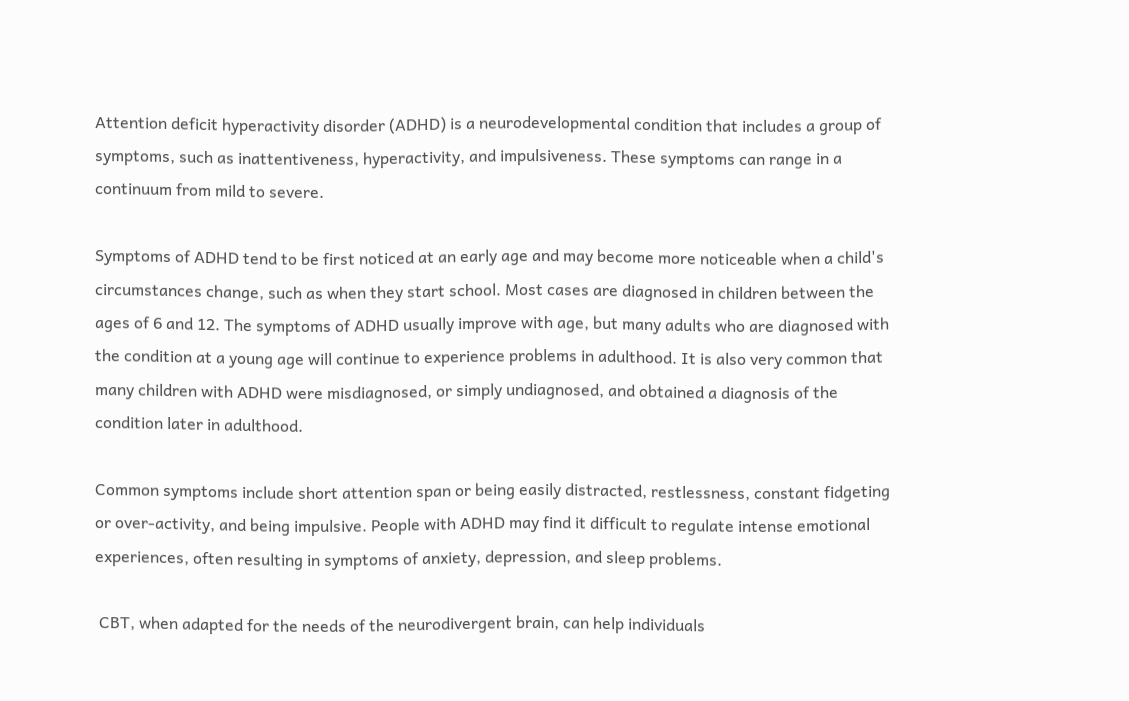Attention deficit hyperactivity disorder (ADHD) is a neurodevelopmental condition that includes a group of symptoms, such as inattentiveness, hyperactivity, and impulsiveness. These symptoms can range in a continuum from mild to severe.

Symptoms of ADHD tend to be first noticed at an early age and may become more noticeable when a child's circumstances change, such as when they start school. Most cases are diagnosed in children between the ages of 6 and 12. The symptoms of ADHD usually improve with age, but many adults who are diagnosed with the condition at a young age will continue to experience problems in adulthood. It is also very common that many children with ADHD were misdiagnosed, or simply undiagnosed, and obtained a diagnosis of the condition later in adulthood.

Common symptoms include short attention span or being easily distracted, restlessness, constant fidgeting or over-activity, and being impulsive. People with ADHD may find it difficult to regulate intense emotional experiences, often resulting in symptoms of anxiety, depression, and sleep problems.

 CBT, when adapted for the needs of the neurodivergent brain, can help individuals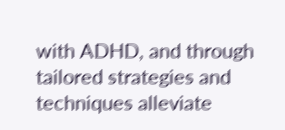with ADHD, and through tailored strategies and techniques alleviate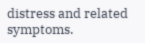distress and related symptoms.